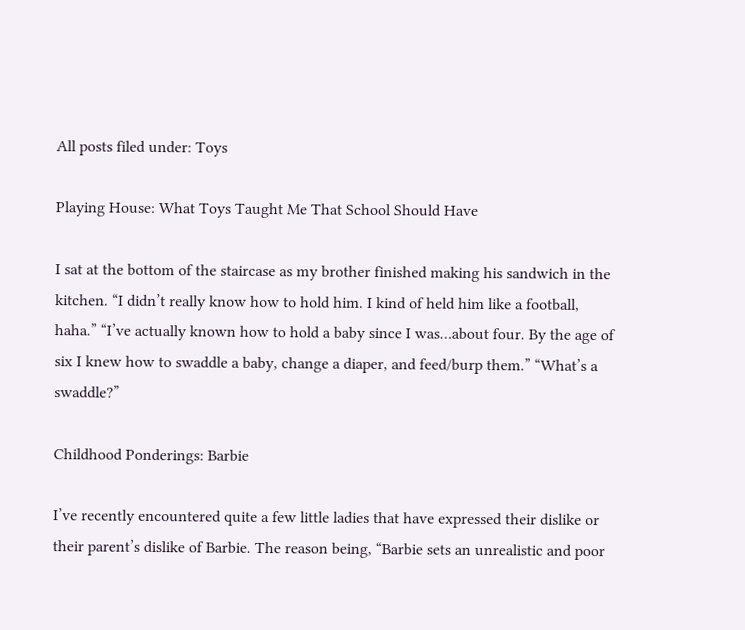All posts filed under: Toys

Playing House: What Toys Taught Me That School Should Have

I sat at the bottom of the staircase as my brother finished making his sandwich in the kitchen. “I didn’t really know how to hold him. I kind of held him like a football, haha.” “I’ve actually known how to hold a baby since I was…about four. By the age of six I knew how to swaddle a baby, change a diaper, and feed/burp them.” “What’s a swaddle?”

Childhood Ponderings: Barbie

I’ve recently encountered quite a few little ladies that have expressed their dislike or their parent’s dislike of Barbie. The reason being, “Barbie sets an unrealistic and poor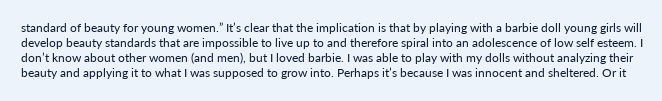standard of beauty for young women.” It’s clear that the implication is that by playing with a barbie doll young girls will develop beauty standards that are impossible to live up to and therefore spiral into an adolescence of low self esteem. I don’t know about other women (and men), but I loved barbie. I was able to play with my dolls without analyzing their beauty and applying it to what I was supposed to grow into. Perhaps it’s because I was innocent and sheltered. Or it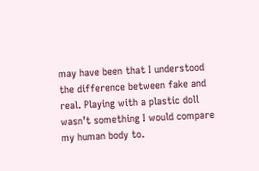may have been that I understood the difference between fake and real. Playing with a plastic doll wasn’t something I would compare my human body to.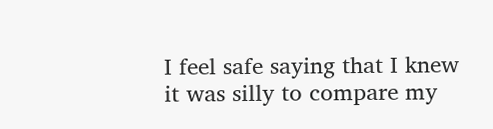I feel safe saying that I knew it was silly to compare my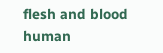flesh and blood human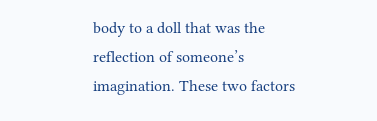body to a doll that was the reflection of someone’s imagination. These two factors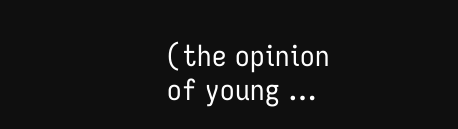(the opinion of young …